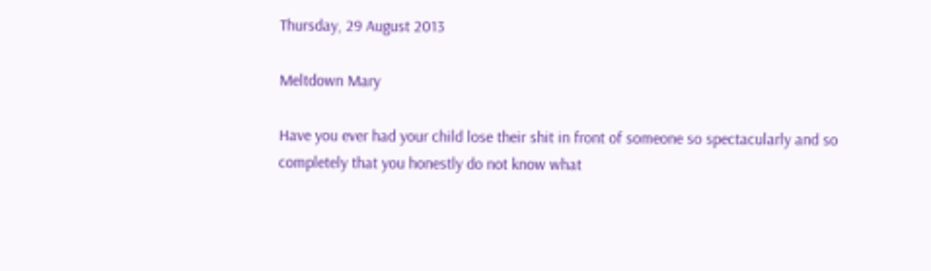Thursday, 29 August 2013

Meltdown Mary

Have you ever had your child lose their shit in front of someone so spectacularly and so completely that you honestly do not know what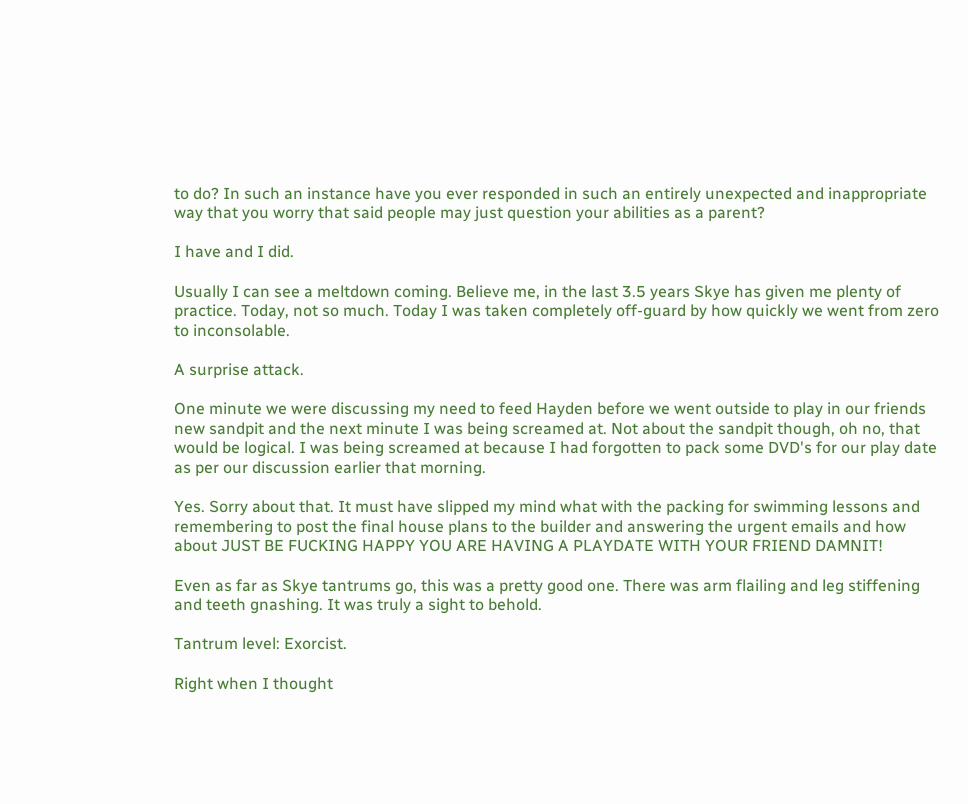to do? In such an instance have you ever responded in such an entirely unexpected and inappropriate way that you worry that said people may just question your abilities as a parent?

I have and I did.

Usually I can see a meltdown coming. Believe me, in the last 3.5 years Skye has given me plenty of practice. Today, not so much. Today I was taken completely off-guard by how quickly we went from zero to inconsolable.

A surprise attack.

One minute we were discussing my need to feed Hayden before we went outside to play in our friends new sandpit and the next minute I was being screamed at. Not about the sandpit though, oh no, that would be logical. I was being screamed at because I had forgotten to pack some DVD's for our play date as per our discussion earlier that morning.

Yes. Sorry about that. It must have slipped my mind what with the packing for swimming lessons and remembering to post the final house plans to the builder and answering the urgent emails and how about JUST BE FUCKING HAPPY YOU ARE HAVING A PLAYDATE WITH YOUR FRIEND DAMNIT!

Even as far as Skye tantrums go, this was a pretty good one. There was arm flailing and leg stiffening and teeth gnashing. It was truly a sight to behold.

Tantrum level: Exorcist.

Right when I thought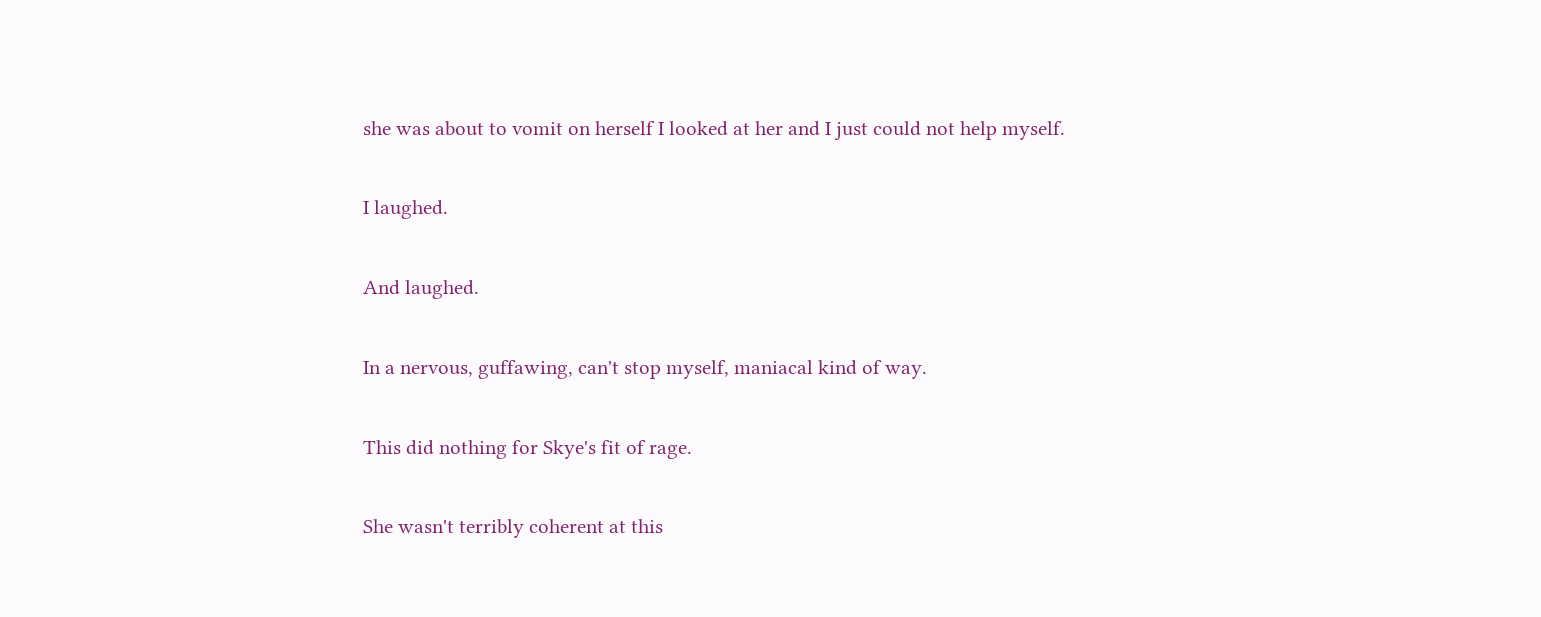she was about to vomit on herself I looked at her and I just could not help myself.

I laughed.

And laughed.

In a nervous, guffawing, can't stop myself, maniacal kind of way.

This did nothing for Skye's fit of rage.

She wasn't terribly coherent at this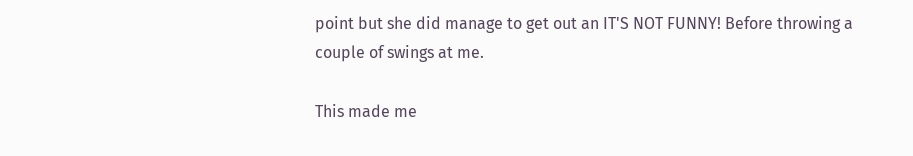point but she did manage to get out an IT'S NOT FUNNY! Before throwing a couple of swings at me.

This made me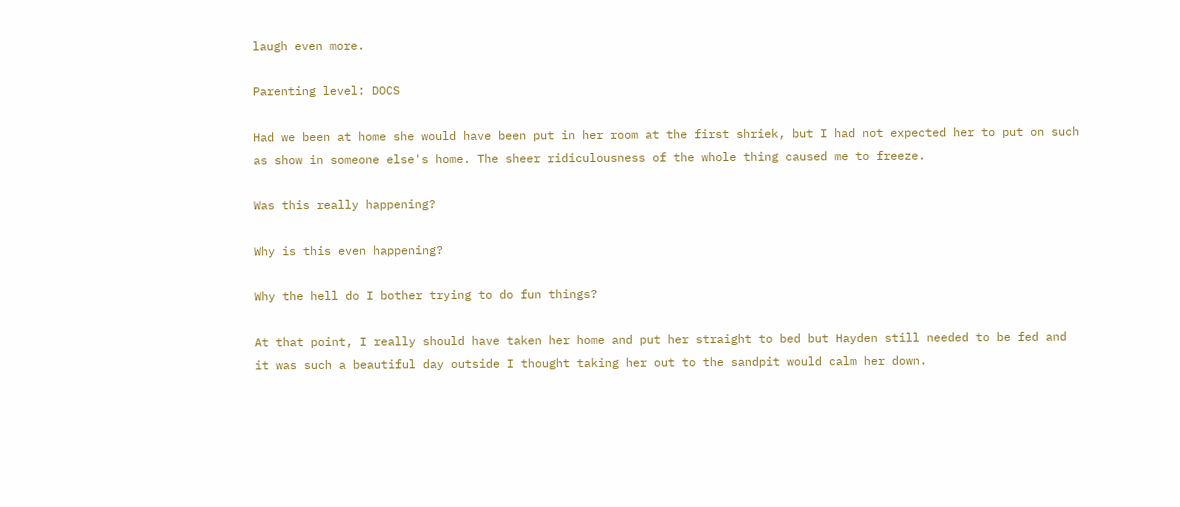laugh even more.

Parenting level: DOCS

Had we been at home she would have been put in her room at the first shriek, but I had not expected her to put on such as show in someone else's home. The sheer ridiculousness of the whole thing caused me to freeze.

Was this really happening?

Why is this even happening?

Why the hell do I bother trying to do fun things?

At that point, I really should have taken her home and put her straight to bed but Hayden still needed to be fed and it was such a beautiful day outside I thought taking her out to the sandpit would calm her down.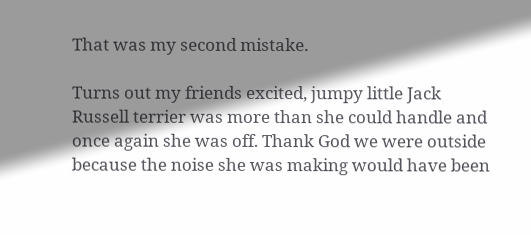That was my second mistake.

Turns out my friends excited, jumpy little Jack Russell terrier was more than she could handle and once again she was off. Thank God we were outside because the noise she was making would have been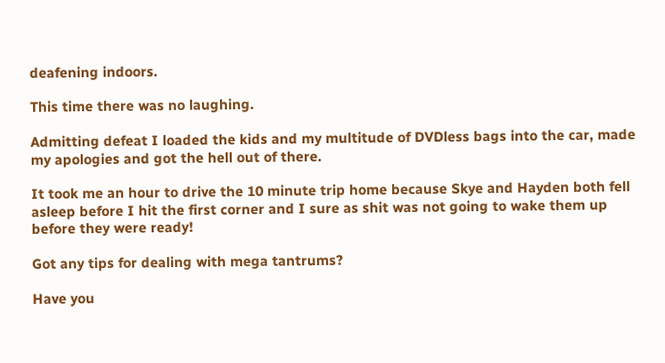deafening indoors.

This time there was no laughing.

Admitting defeat I loaded the kids and my multitude of DVDless bags into the car, made my apologies and got the hell out of there.

It took me an hour to drive the 10 minute trip home because Skye and Hayden both fell asleep before I hit the first corner and I sure as shit was not going to wake them up before they were ready!

Got any tips for dealing with mega tantrums?

Have you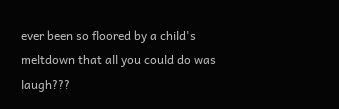ever been so floored by a child's meltdown that all you could do was laugh???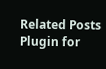Related Posts Plugin for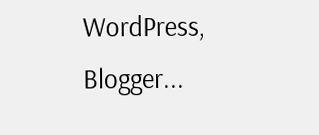WordPress, Blogger...